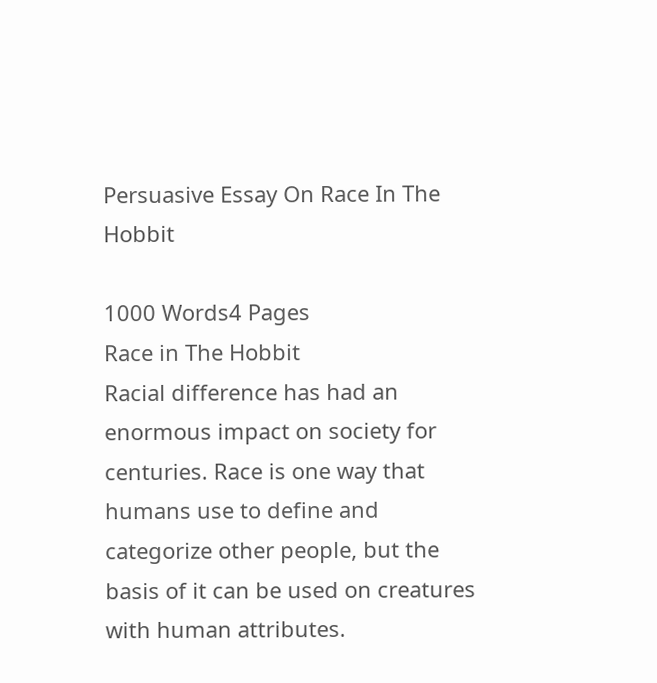Persuasive Essay On Race In The Hobbit

1000 Words4 Pages
Race in The Hobbit
Racial difference has had an enormous impact on society for centuries. Race is one way that humans use to define and categorize other people, but the basis of it can be used on creatures with human attributes.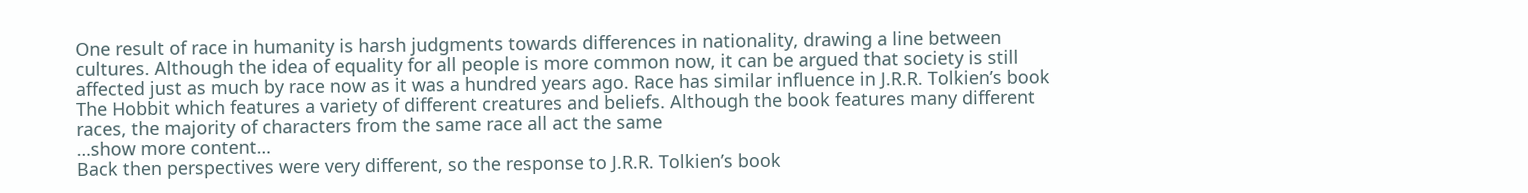One result of race in humanity is harsh judgments towards differences in nationality, drawing a line between cultures. Although the idea of equality for all people is more common now, it can be argued that society is still affected just as much by race now as it was a hundred years ago. Race has similar influence in J.R.R. Tolkien’s book The Hobbit which features a variety of different creatures and beliefs. Although the book features many different races, the majority of characters from the same race all act the same
…show more content…
Back then perspectives were very different, so the response to J.R.R. Tolkien’s book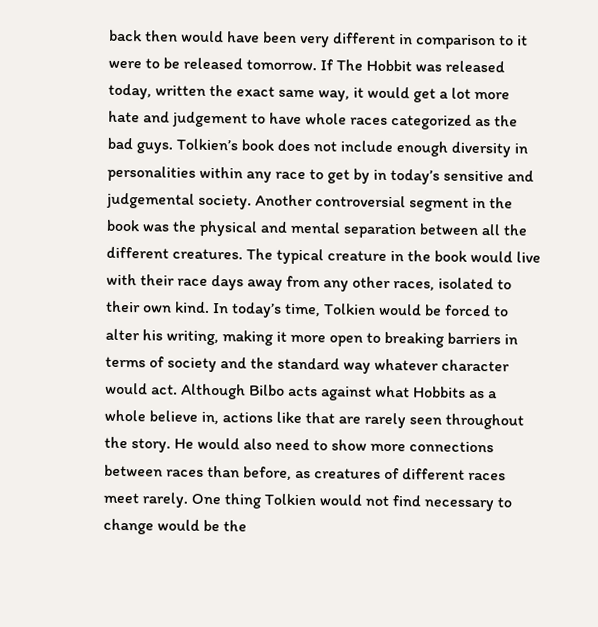back then would have been very different in comparison to it were to be released tomorrow. If The Hobbit was released today, written the exact same way, it would get a lot more hate and judgement to have whole races categorized as the bad guys. Tolkien’s book does not include enough diversity in personalities within any race to get by in today’s sensitive and judgemental society. Another controversial segment in the book was the physical and mental separation between all the different creatures. The typical creature in the book would live with their race days away from any other races, isolated to their own kind. In today’s time, Tolkien would be forced to alter his writing, making it more open to breaking barriers in terms of society and the standard way whatever character would act. Although Bilbo acts against what Hobbits as a whole believe in, actions like that are rarely seen throughout the story. He would also need to show more connections between races than before, as creatures of different races meet rarely. One thing Tolkien would not find necessary to change would be the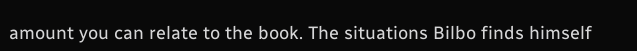amount you can relate to the book. The situations Bilbo finds himself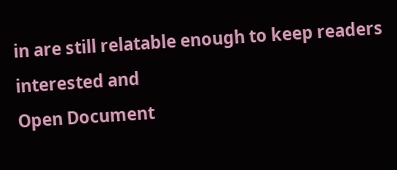in are still relatable enough to keep readers interested and
Open Document